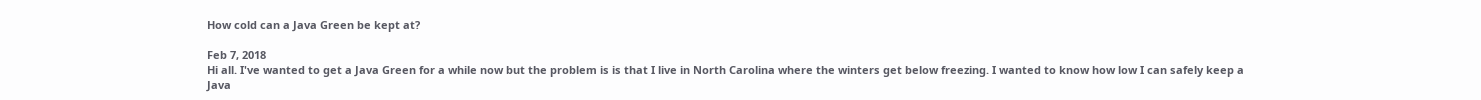How cold can a Java Green be kept at?

Feb 7, 2018
Hi all. I've wanted to get a Java Green for a while now but the problem is is that I live in North Carolina where the winters get below freezing. I wanted to know how low I can safely keep a Java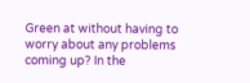Green at without having to worry about any problems coming up? In the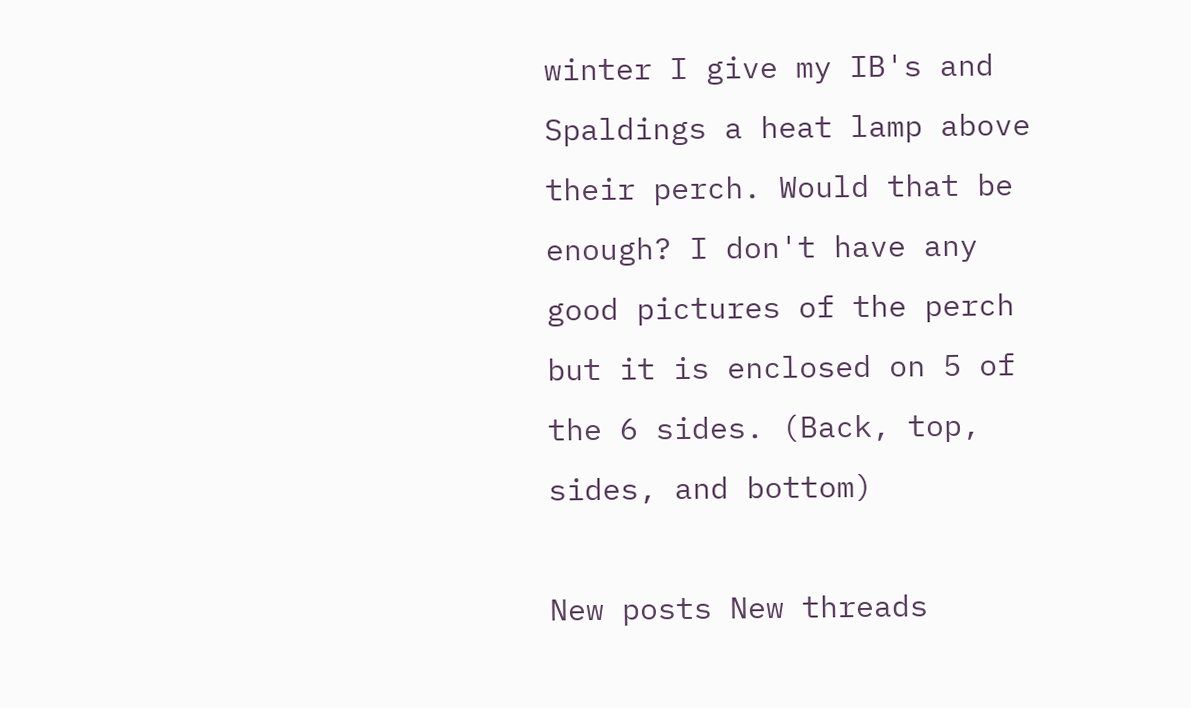winter I give my IB's and Spaldings a heat lamp above their perch. Would that be enough? I don't have any good pictures of the perch but it is enclosed on 5 of the 6 sides. (Back, top, sides, and bottom)

New posts New threads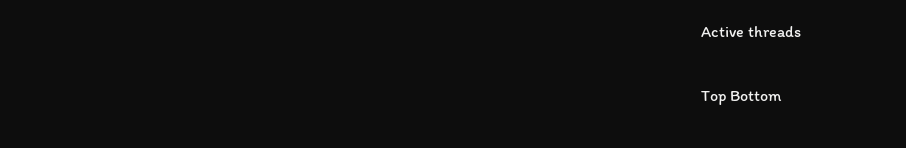Active threads

Top Bottom